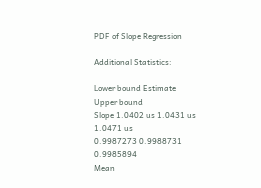PDF of Slope Regression

Additional Statistics:

Lower bound Estimate Upper bound
Slope 1.0402 us 1.0431 us 1.0471 us
0.9987273 0.9988731 0.9985894
Mean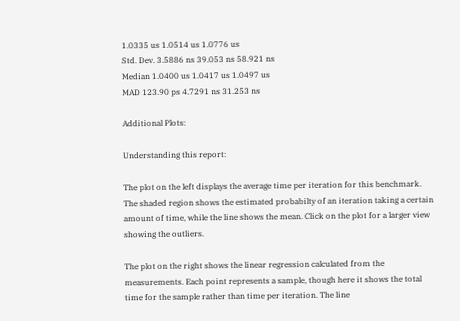1.0335 us 1.0514 us 1.0776 us
Std. Dev. 3.5886 ns 39.053 ns 58.921 ns
Median 1.0400 us 1.0417 us 1.0497 us
MAD 123.90 ps 4.7291 ns 31.253 ns

Additional Plots:

Understanding this report:

The plot on the left displays the average time per iteration for this benchmark. The shaded region shows the estimated probabilty of an iteration taking a certain amount of time, while the line shows the mean. Click on the plot for a larger view showing the outliers.

The plot on the right shows the linear regression calculated from the measurements. Each point represents a sample, though here it shows the total time for the sample rather than time per iteration. The line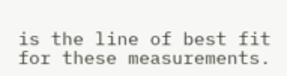is the line of best fit for these measurements.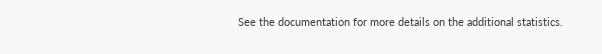See the documentation for more details on the additional statistics.